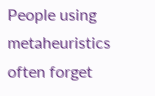People using metaheuristics often forget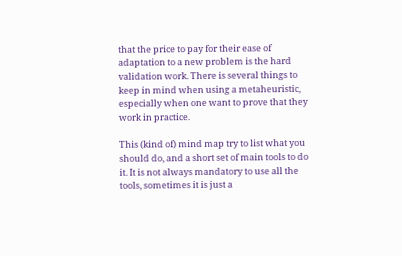that the price to pay for their ease of adaptation to a new problem is the hard validation work. There is several things to keep in mind when using a metaheuristic, especially when one want to prove that they work in practice.

This (kind of) mind map try to list what you should do, and a short set of main tools to do it. It is not always mandatory to use all the tools, sometimes it is just a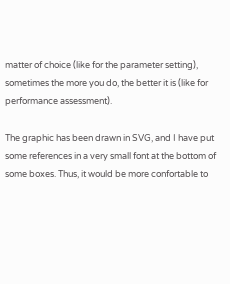matter of choice (like for the parameter setting), sometimes the more you do, the better it is (like for performance assessment).

The graphic has been drawn in SVG, and I have put some references in a very small font at the bottom of some boxes. Thus, it would be more confortable to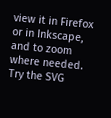view it in Firefox or in Inkscape, and to zoom where needed. Try the SVG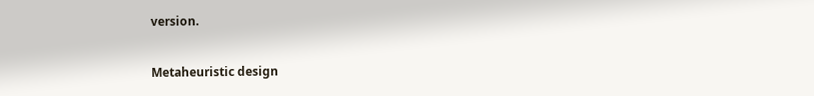version.

Metaheuristic design